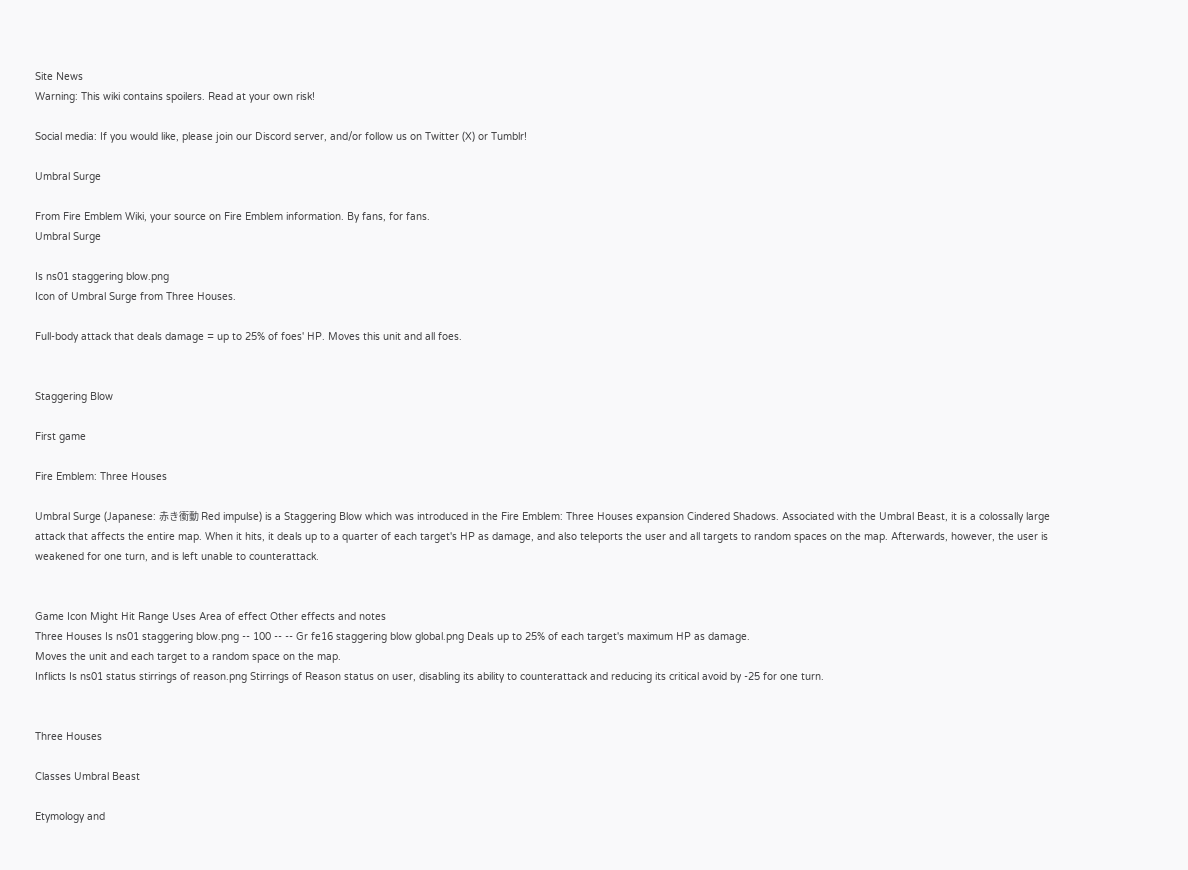Site News
Warning: This wiki contains spoilers. Read at your own risk!

Social media: If you would like, please join our Discord server, and/or follow us on Twitter (X) or Tumblr!

Umbral Surge

From Fire Emblem Wiki, your source on Fire Emblem information. By fans, for fans.
Umbral Surge

Is ns01 staggering blow.png
Icon of Umbral Surge from Three Houses.

Full-body attack that deals damage = up to 25% of foes' HP. Moves this unit and all foes.


Staggering Blow

First game

Fire Emblem: Three Houses

Umbral Surge (Japanese: 赤き衝動 Red impulse) is a Staggering Blow which was introduced in the Fire Emblem: Three Houses expansion Cindered Shadows. Associated with the Umbral Beast, it is a colossally large attack that affects the entire map. When it hits, it deals up to a quarter of each target's HP as damage, and also teleports the user and all targets to random spaces on the map. Afterwards, however, the user is weakened for one turn, and is left unable to counterattack.


Game Icon Might Hit Range Uses Area of effect Other effects and notes
Three Houses Is ns01 staggering blow.png -- 100 -- -- Gr fe16 staggering blow global.png Deals up to 25% of each target's maximum HP as damage.
Moves the unit and each target to a random space on the map.
Inflicts Is ns01 status stirrings of reason.png Stirrings of Reason status on user, disabling its ability to counterattack and reducing its critical avoid by -25 for one turn.


Three Houses

Classes Umbral Beast

Etymology and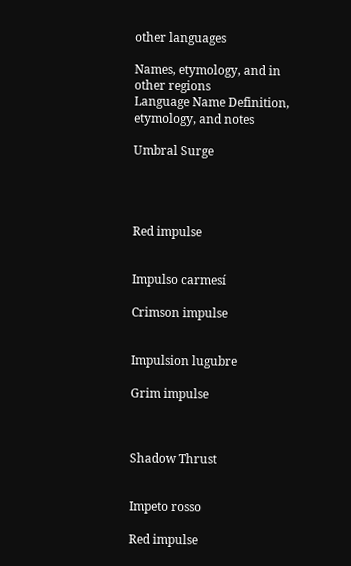other languages

Names, etymology, and in other regions
Language Name Definition, etymology, and notes

Umbral Surge




Red impulse


Impulso carmesí

Crimson impulse


Impulsion lugubre

Grim impulse



Shadow Thrust


Impeto rosso

Red impulse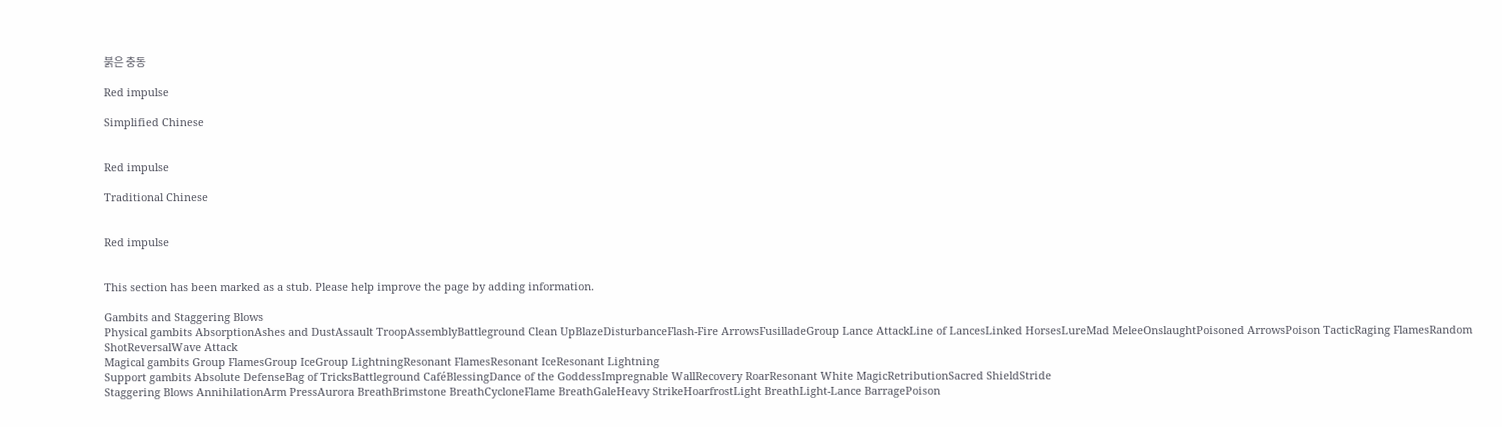붉은 충동

Red impulse

Simplified Chinese


Red impulse

Traditional Chinese


Red impulse


This section has been marked as a stub. Please help improve the page by adding information.

Gambits and Staggering Blows
Physical gambits AbsorptionAshes and DustAssault TroopAssemblyBattleground Clean UpBlazeDisturbanceFlash-Fire ArrowsFusilladeGroup Lance AttackLine of LancesLinked HorsesLureMad MeleeOnslaughtPoisoned ArrowsPoison TacticRaging FlamesRandom ShotReversalWave Attack
Magical gambits Group FlamesGroup IceGroup LightningResonant FlamesResonant IceResonant Lightning
Support gambits Absolute DefenseBag of TricksBattleground CaféBlessingDance of the GoddessImpregnable WallRecovery RoarResonant White MagicRetributionSacred ShieldStride
Staggering Blows AnnihilationArm PressAurora BreathBrimstone BreathCycloneFlame BreathGaleHeavy StrikeHoarfrostLight BreathLight-Lance BarragePoison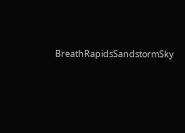BreathRapidsSandstormSky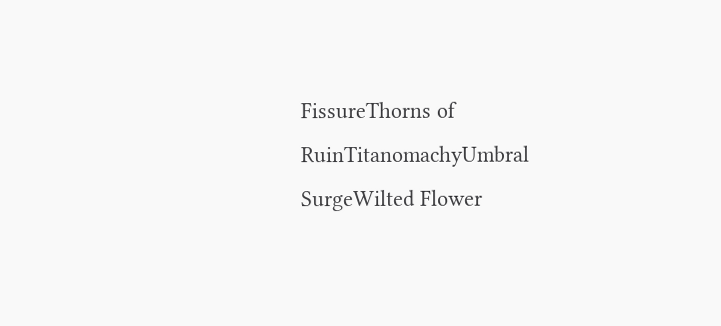FissureThorns of RuinTitanomachyUmbral SurgeWilted Flower